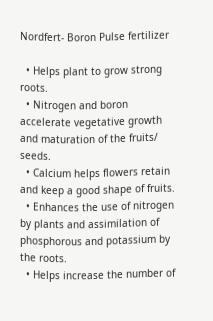Nordfert- Boron Pulse fertilizer

  • Helps plant to grow strong roots.
  • Nitrogen and boron accelerate vegetative growth and maturation of the fruits/ seeds.
  • Calcium helps flowers retain and keep a good shape of fruits.
  • Enhances the use of nitrogen by plants and assimilation of phosphorous and potassium by the roots.
  • Helps increase the number of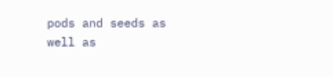pods and seeds as well as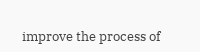improve the process of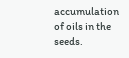accumulation of oils in the seeds.